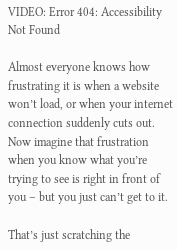VIDEO: Error 404: Accessibility Not Found

Almost everyone knows how frustrating it is when a website won’t load, or when your internet connection suddenly cuts out.  Now imagine that frustration when you know what you’re trying to see is right in front of you – but you just can’t get to it.

That’s just scratching the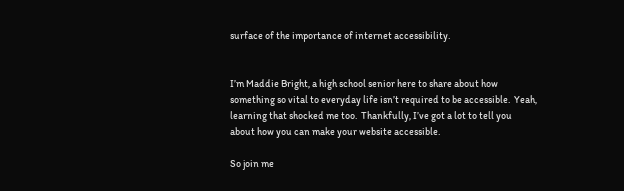surface of the importance of internet accessibility.


I’m Maddie Bright, a high school senior here to share about how something so vital to everyday life isn’t required to be accessible.  Yeah, learning that shocked me too.  Thankfully, I’ve got a lot to tell you about how you can make your website accessible.

So join me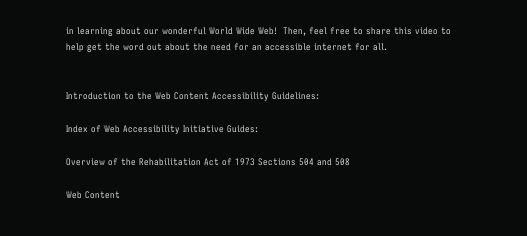in learning about our wonderful World Wide Web!  Then, feel free to share this video to help get the word out about the need for an accessible internet for all.


Introduction to the Web Content Accessibility Guidelines:

Index of Web Accessibility Initiative Guides:

Overview of the Rehabilitation Act of 1973 Sections 504 and 508

Web Content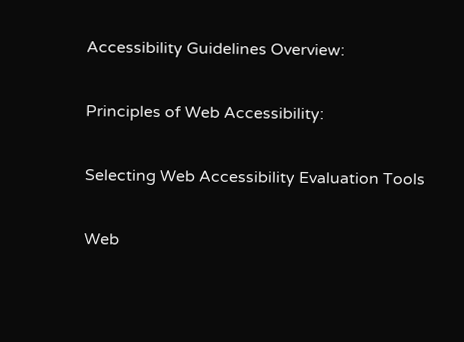Accessibility Guidelines Overview:

Principles of Web Accessibility:

Selecting Web Accessibility Evaluation Tools

Web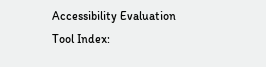Accessibility Evaluation Tool Index: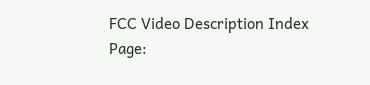FCC Video Description Index Page: